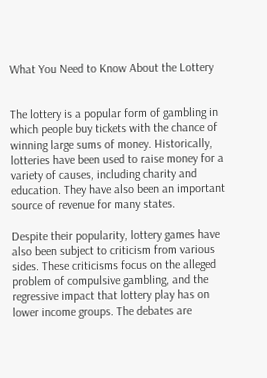What You Need to Know About the Lottery


The lottery is a popular form of gambling in which people buy tickets with the chance of winning large sums of money. Historically, lotteries have been used to raise money for a variety of causes, including charity and education. They have also been an important source of revenue for many states.

Despite their popularity, lottery games have also been subject to criticism from various sides. These criticisms focus on the alleged problem of compulsive gambling, and the regressive impact that lottery play has on lower income groups. The debates are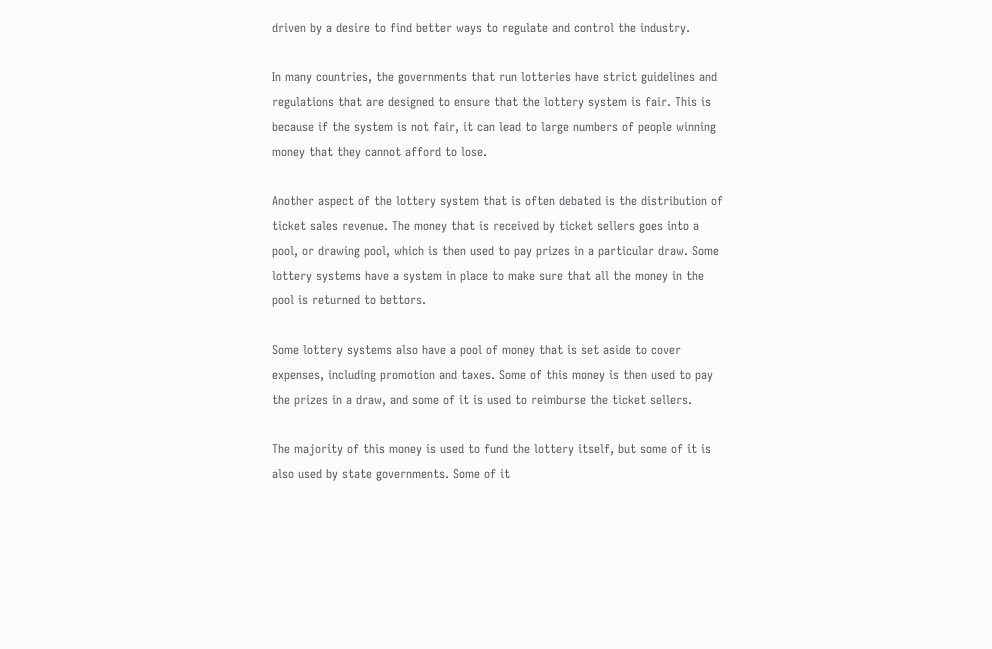driven by a desire to find better ways to regulate and control the industry.

In many countries, the governments that run lotteries have strict guidelines and regulations that are designed to ensure that the lottery system is fair. This is because if the system is not fair, it can lead to large numbers of people winning money that they cannot afford to lose.

Another aspect of the lottery system that is often debated is the distribution of ticket sales revenue. The money that is received by ticket sellers goes into a pool, or drawing pool, which is then used to pay prizes in a particular draw. Some lottery systems have a system in place to make sure that all the money in the pool is returned to bettors.

Some lottery systems also have a pool of money that is set aside to cover expenses, including promotion and taxes. Some of this money is then used to pay the prizes in a draw, and some of it is used to reimburse the ticket sellers.

The majority of this money is used to fund the lottery itself, but some of it is also used by state governments. Some of it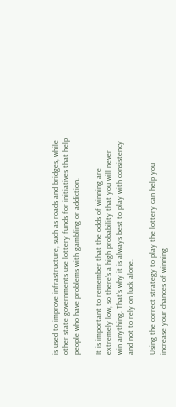is used to improve infrastructure, such as roads and bridges, while other state governments use lottery funds for initiatives that help people who have problems with gambling or addiction.

It is important to remember that the odds of winning are extremely low, so there’s a high probability that you will never win anything. That’s why it is always best to play with consistency and not to rely on luck alone.

Using the correct strategy to play the lottery can help you increase your chances of winning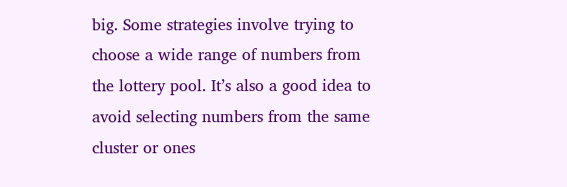big. Some strategies involve trying to choose a wide range of numbers from the lottery pool. It’s also a good idea to avoid selecting numbers from the same cluster or ones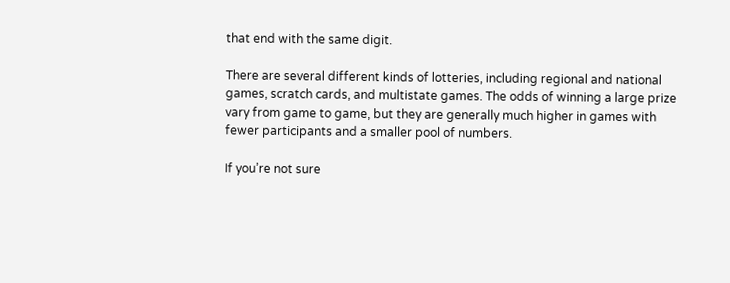that end with the same digit.

There are several different kinds of lotteries, including regional and national games, scratch cards, and multistate games. The odds of winning a large prize vary from game to game, but they are generally much higher in games with fewer participants and a smaller pool of numbers.

If you’re not sure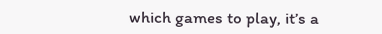which games to play, it’s a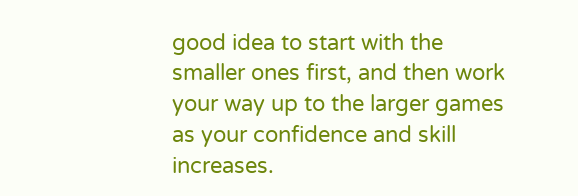good idea to start with the smaller ones first, and then work your way up to the larger games as your confidence and skill increases.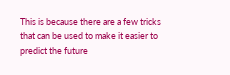This is because there are a few tricks that can be used to make it easier to predict the future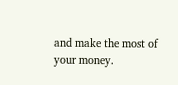and make the most of your money.